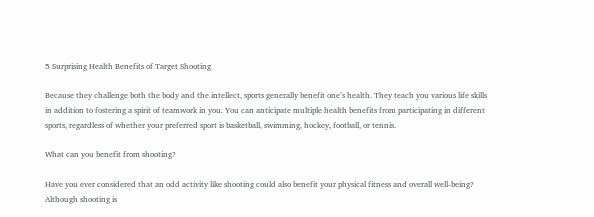5 Surprising Health Benefits of Target Shooting

Because they challenge both the body and the intellect, sports generally benefit one’s health. They teach you various life skills in addition to fostering a spirit of teamwork in you. You can anticipate multiple health benefits from participating in different sports, regardless of whether your preferred sport is basketball, swimming, hockey, football, or tennis.

What can you benefit from shooting?

Have you ever considered that an odd activity like shooting could also benefit your physical fitness and overall well-being? Although shooting is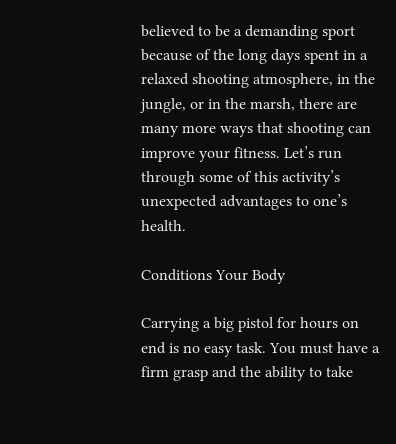believed to be a demanding sport because of the long days spent in a relaxed shooting atmosphere, in the jungle, or in the marsh, there are many more ways that shooting can improve your fitness. Let’s run through some of this activity’s unexpected advantages to one’s health.

Conditions Your Body

Carrying a big pistol for hours on end is no easy task. You must have a firm grasp and the ability to take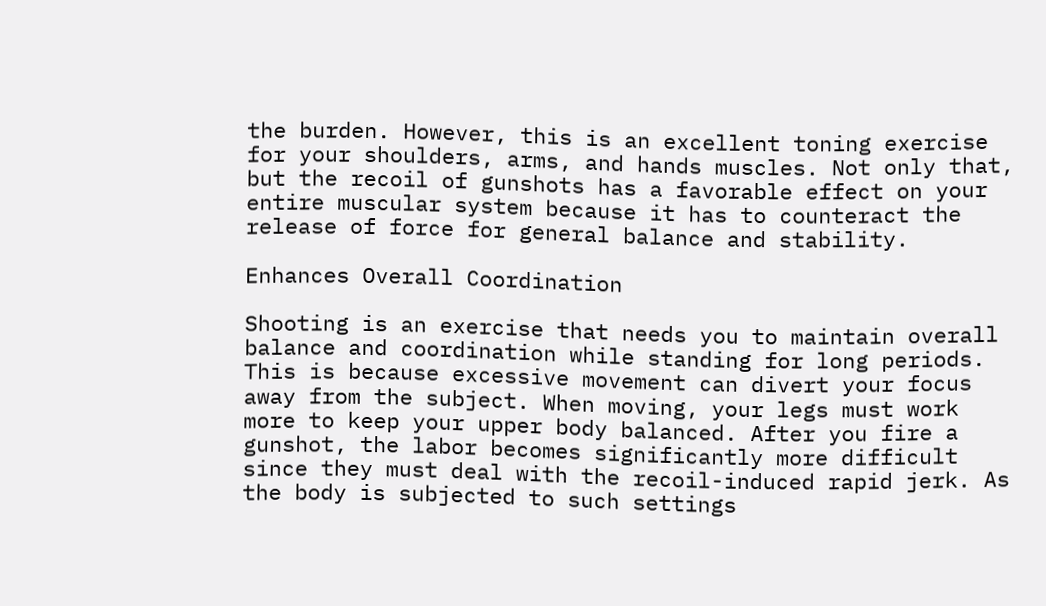the burden. However, this is an excellent toning exercise for your shoulders, arms, and hands muscles. Not only that, but the recoil of gunshots has a favorable effect on your entire muscular system because it has to counteract the release of force for general balance and stability.

Enhances Overall Coordination

Shooting is an exercise that needs you to maintain overall balance and coordination while standing for long periods. This is because excessive movement can divert your focus away from the subject. When moving, your legs must work more to keep your upper body balanced. After you fire a gunshot, the labor becomes significantly more difficult since they must deal with the recoil-induced rapid jerk. As the body is subjected to such settings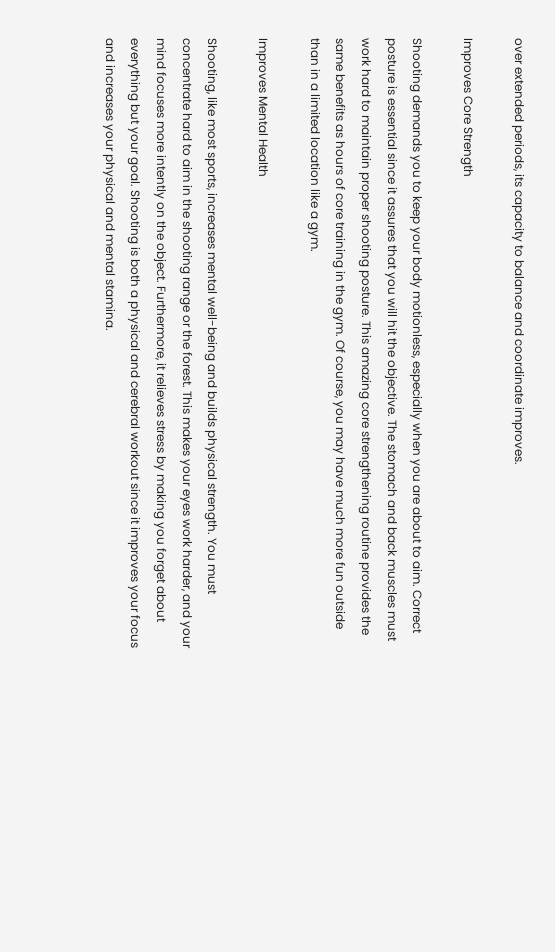over extended periods, its capacity to balance and coordinate improves.

Improves Core Strength

Shooting demands you to keep your body motionless, especially when you are about to aim. Correct posture is essential since it assures that you will hit the objective. The stomach and back muscles must work hard to maintain proper shooting posture. This amazing core strengthening routine provides the same benefits as hours of core training in the gym. Of course, you may have much more fun outside than in a limited location like a gym.

Improves Mental Health

Shooting, like most sports, increases mental well-being and builds physical strength. You must concentrate hard to aim in the shooting range or the forest. This makes your eyes work harder, and your mind focuses more intently on the object. Furthermore, it relieves stress by making you forget about everything but your goal. Shooting is both a physical and cerebral workout since it improves your focus and increases your physical and mental stamina.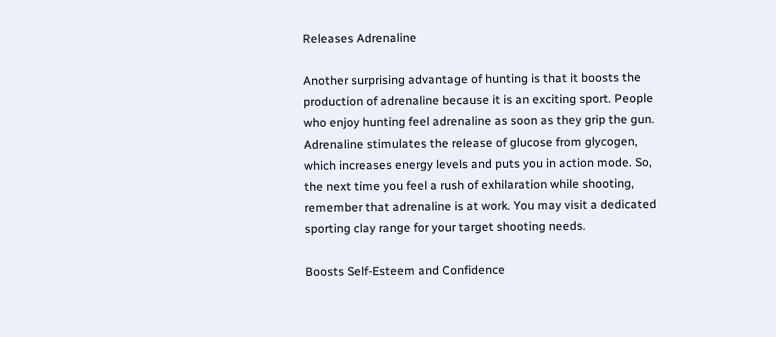Releases Adrenaline

Another surprising advantage of hunting is that it boosts the production of adrenaline because it is an exciting sport. People who enjoy hunting feel adrenaline as soon as they grip the gun. Adrenaline stimulates the release of glucose from glycogen, which increases energy levels and puts you in action mode. So, the next time you feel a rush of exhilaration while shooting, remember that adrenaline is at work. You may visit a dedicated sporting clay range for your target shooting needs.

Boosts Self-Esteem and Confidence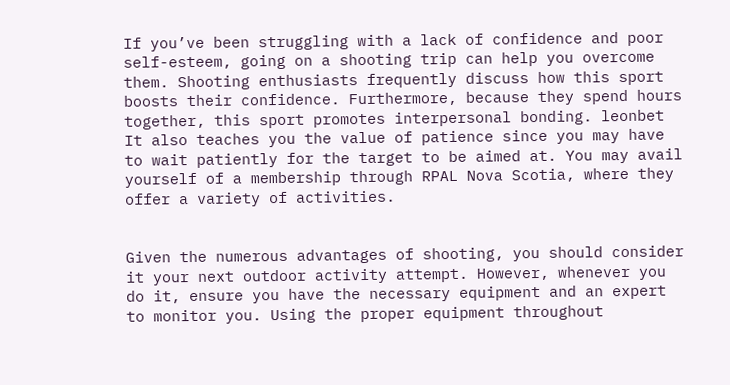If you’ve been struggling with a lack of confidence and poor self-esteem, going on a shooting trip can help you overcome them. Shooting enthusiasts frequently discuss how this sport boosts their confidence. Furthermore, because they spend hours together, this sport promotes interpersonal bonding. leonbet It also teaches you the value of patience since you may have to wait patiently for the target to be aimed at. You may avail yourself of a membership through RPAL Nova Scotia, where they offer a variety of activities.


Given the numerous advantages of shooting, you should consider it your next outdoor activity attempt. However, whenever you do it, ensure you have the necessary equipment and an expert to monitor you. Using the proper equipment throughout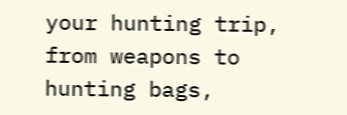your hunting trip, from weapons to hunting bags,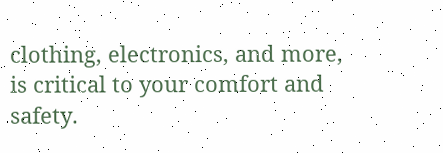clothing, electronics, and more, is critical to your comfort and safety.